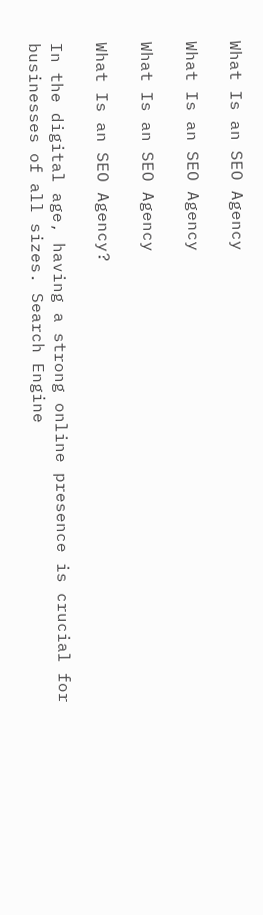What Is an SEO Agency

What Is an SEO Agency

What Is an SEO Agency

What Is an SEO Agency?

In the digital age, having a strong online presence is crucial for businesses of all sizes. Search Engine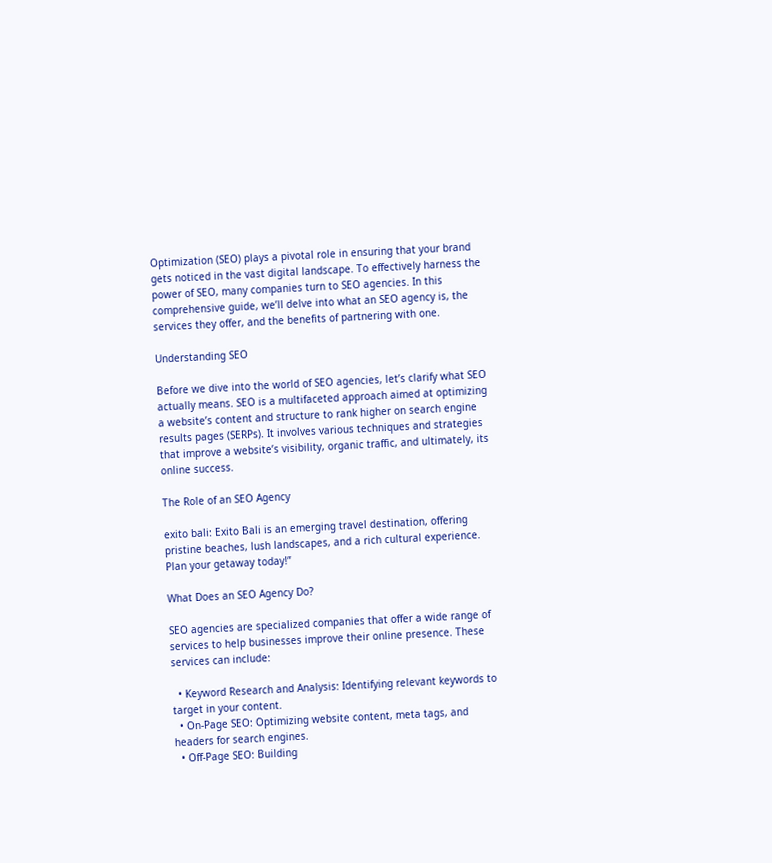Optimization (SEO) plays a pivotal role in ensuring that your brand gets noticed in the vast digital landscape. To effectively harness the power of SEO, many companies turn to SEO agencies. In this comprehensive guide, we’ll delve into what an SEO agency is, the services they offer, and the benefits of partnering with one.

Understanding SEO

Before we dive into the world of SEO agencies, let’s clarify what SEO actually means. SEO is a multifaceted approach aimed at optimizing a website’s content and structure to rank higher on search engine results pages (SERPs). It involves various techniques and strategies that improve a website’s visibility, organic traffic, and ultimately, its online success.

The Role of an SEO Agency

exito bali: Exito Bali is an emerging travel destination, offering pristine beaches, lush landscapes, and a rich cultural experience. Plan your getaway today!”

What Does an SEO Agency Do?

SEO agencies are specialized companies that offer a wide range of services to help businesses improve their online presence. These services can include:

  • Keyword Research and Analysis: Identifying relevant keywords to target in your content.
  • On-Page SEO: Optimizing website content, meta tags, and headers for search engines.
  • Off-Page SEO: Building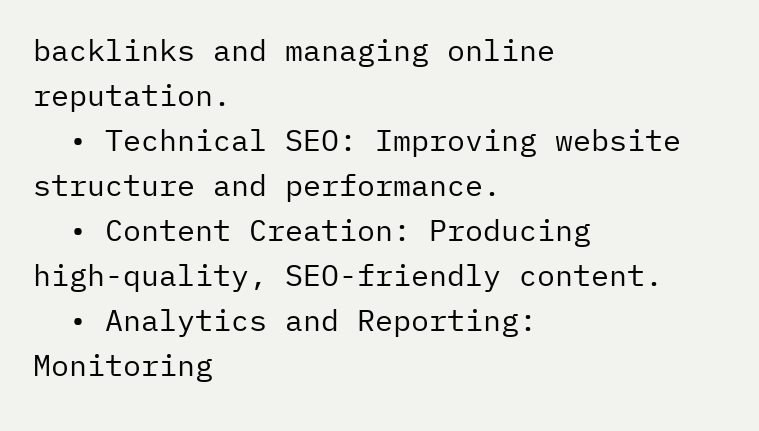backlinks and managing online reputation.
  • Technical SEO: Improving website structure and performance.
  • Content Creation: Producing high-quality, SEO-friendly content.
  • Analytics and Reporting: Monitoring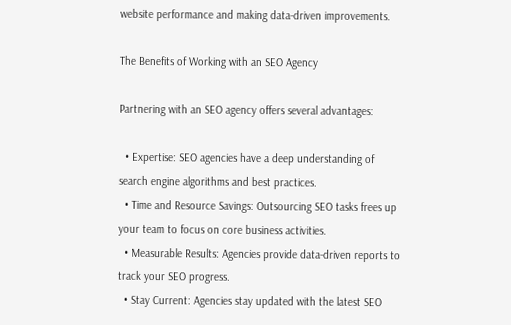website performance and making data-driven improvements.

The Benefits of Working with an SEO Agency

Partnering with an SEO agency offers several advantages:

  • Expertise: SEO agencies have a deep understanding of search engine algorithms and best practices.
  • Time and Resource Savings: Outsourcing SEO tasks frees up your team to focus on core business activities.
  • Measurable Results: Agencies provide data-driven reports to track your SEO progress.
  • Stay Current: Agencies stay updated with the latest SEO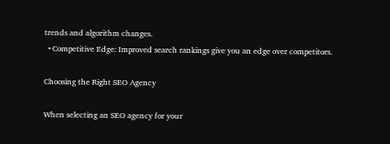trends and algorithm changes.
  • Competitive Edge: Improved search rankings give you an edge over competitors.

Choosing the Right SEO Agency

When selecting an SEO agency for your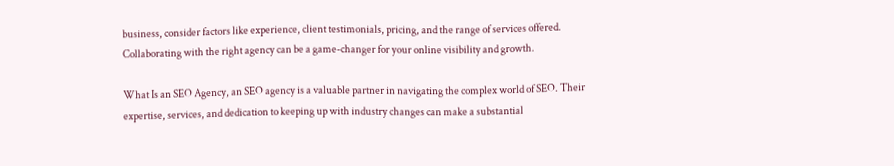business, consider factors like experience, client testimonials, pricing, and the range of services offered. Collaborating with the right agency can be a game-changer for your online visibility and growth.

What Is an SEO Agency, an SEO agency is a valuable partner in navigating the complex world of SEO. Their expertise, services, and dedication to keeping up with industry changes can make a substantial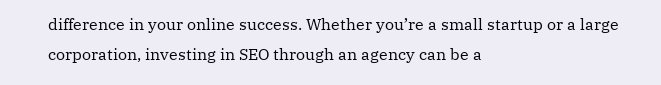difference in your online success. Whether you’re a small startup or a large corporation, investing in SEO through an agency can be a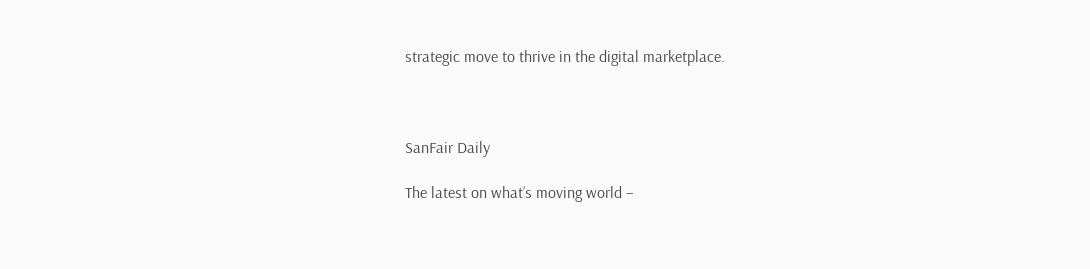strategic move to thrive in the digital marketplace.



SanFair Daily

The latest on what’s moving world –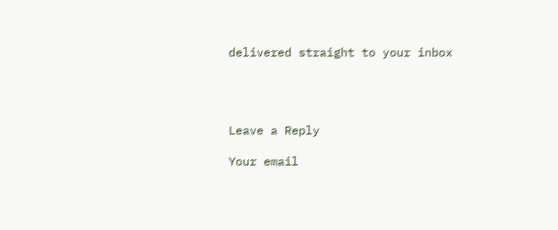delivered straight to your inbox




Leave a Reply

Your email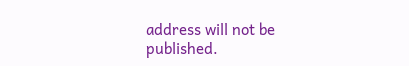address will not be published.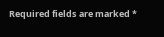Required fields are marked *